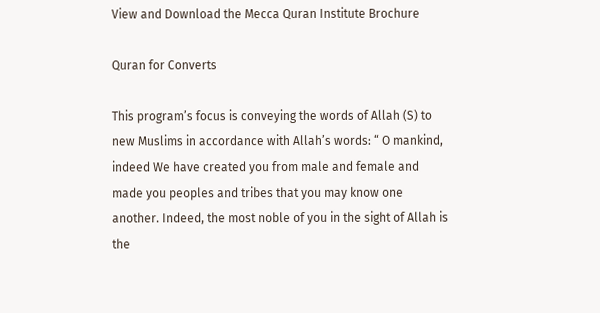View and Download the Mecca Quran Institute Brochure

Quran for Converts

This program’s focus is conveying the words of Allah (S) to new Muslims in accordance with Allah’s words: “ O mankind, indeed We have created you from male and female and made you peoples and tribes that you may know one another. Indeed, the most noble of you in the sight of Allah is the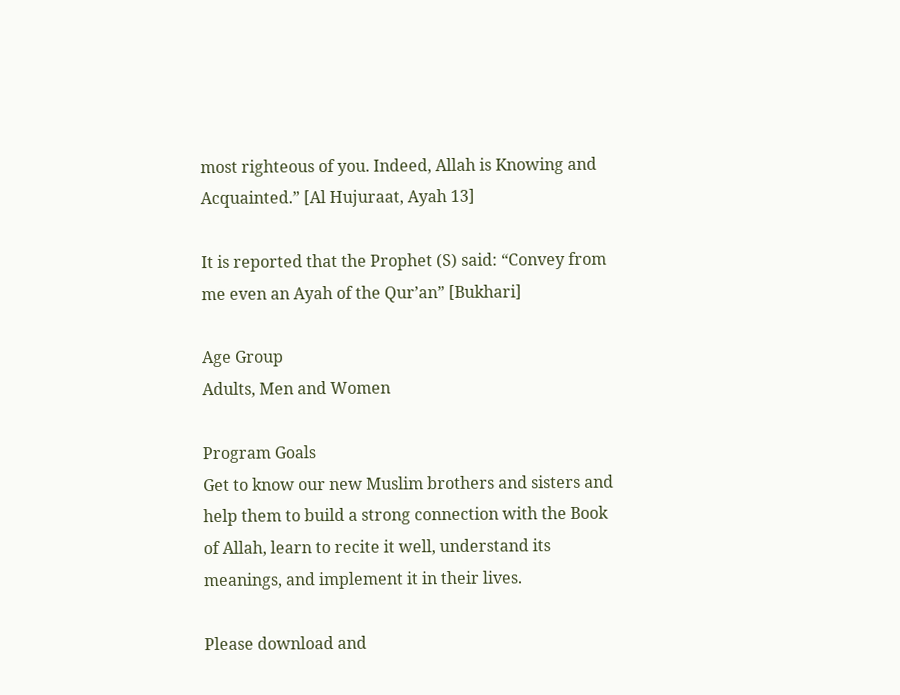most righteous of you. Indeed, Allah is Knowing and Acquainted.” [Al Hujuraat, Ayah 13]

It is reported that the Prophet (S) said: “Convey from me even an Ayah of the Qur’an” [Bukhari]

Age Group
Adults, Men and Women

Program Goals
Get to know our new Muslim brothers and sisters and help them to build a strong connection with the Book of Allah, learn to recite it well, understand its meanings, and implement it in their lives.

Please download and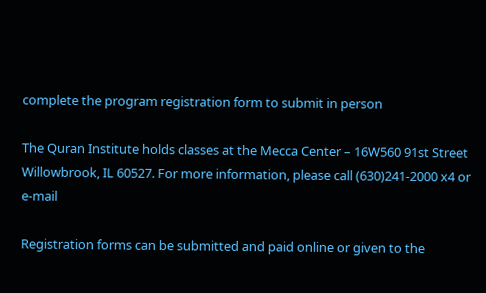complete the program registration form to submit in person

The Quran Institute holds classes at the Mecca Center – 16W560 91st Street Willowbrook, IL 60527. For more information, please call (630)241-2000 x4 or e-mail

Registration forms can be submitted and paid online or given to the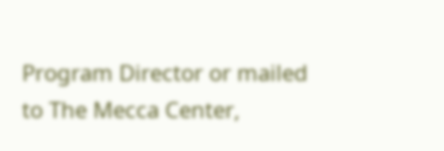Program Director or mailed to The Mecca Center,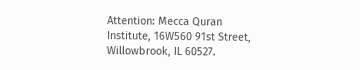Attention: Mecca Quran Institute, 16W560 91st Street, Willowbrook, IL 60527.